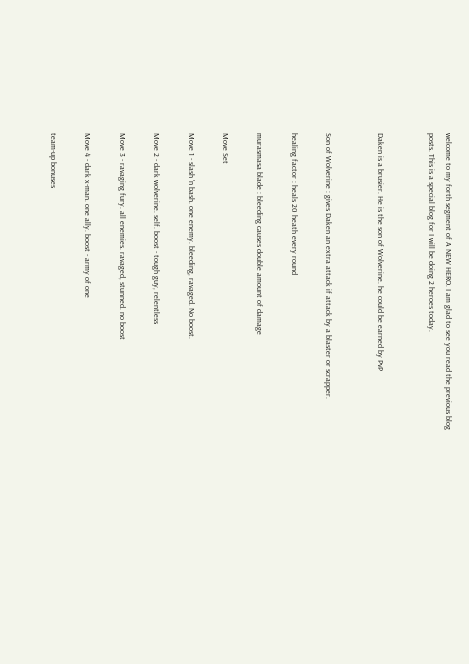welcome to my forth segment of A NEW HERO. I am glad to see you read the previous blog posts. This is a special blog for I will be doing 2 heroes today.


Daken is a brusier. He is the son of Wolverine. he could be earned by PvP


Son of Wolverine : gives Daken an extra attack if attack by a blaster or scrapper.

healing factor : heals 20 heath every round

murasmasa blade : bleeding causes double amount of damage

Move Set

Move 1 - slash 'n bash. one enemy. bleeding, ravaged. No boost.

Move 2 - dark wolverine. self. boost - tough guy, relentless

Move 3 - ravaging fury. all enemies. ravaged, stunned. no boost

Move 4 - dark x-man. one ally. boost - army of one

team-up bonuses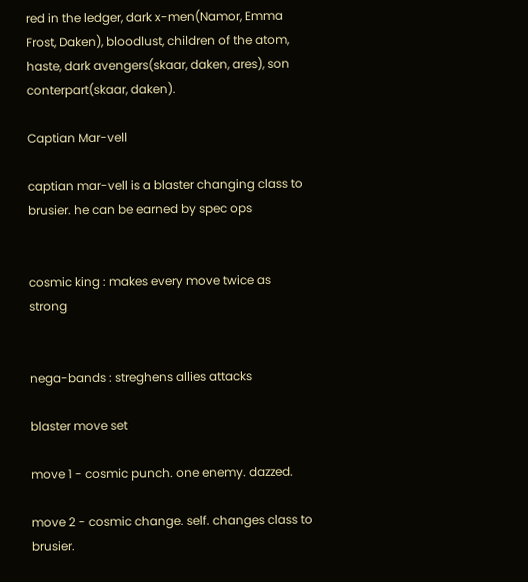red in the ledger, dark x-men(Namor, Emma Frost, Daken), bloodlust, children of the atom, haste, dark avengers(skaar, daken, ares), son conterpart(skaar, daken).

Captian Mar-vell

captian mar-vell is a blaster changing class to brusier. he can be earned by spec ops


cosmic king : makes every move twice as strong


nega-bands : streghens allies attacks

blaster move set

move 1 - cosmic punch. one enemy. dazzed.

move 2 - cosmic change. self. changes class to brusier.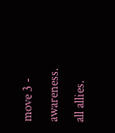move 3 - awareness. all allies.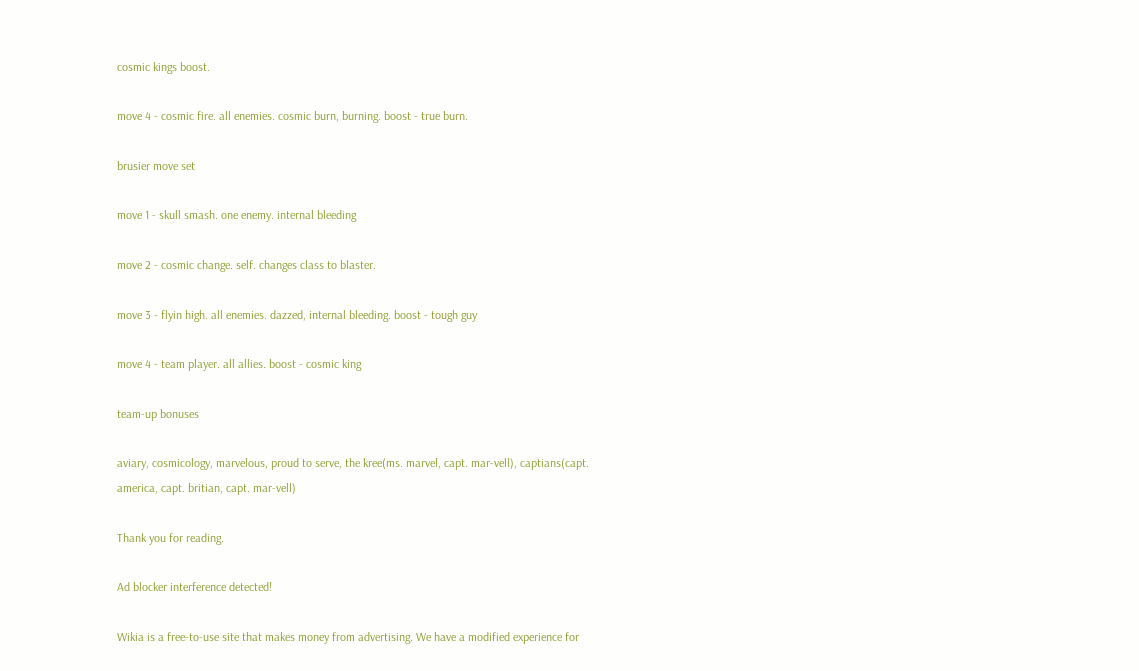cosmic kings boost.

move 4 - cosmic fire. all enemies. cosmic burn, burning. boost - true burn.

brusier move set

move 1 - skull smash. one enemy. internal bleeding

move 2 - cosmic change. self. changes class to blaster.

move 3 - flyin high. all enemies. dazzed, internal bleeding. boost - tough guy

move 4 - team player. all allies. boost - cosmic king

team-up bonuses

aviary, cosmicology, marvelous, proud to serve, the kree(ms. marvel, capt. mar-vell), captians(capt. america, capt. britian, capt. mar-vell)

Thank you for reading.

Ad blocker interference detected!

Wikia is a free-to-use site that makes money from advertising. We have a modified experience for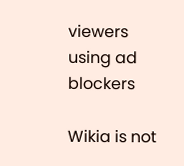viewers using ad blockers

Wikia is not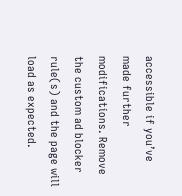accessible if you’ve made further modifications. Remove the custom ad blocker rule(s) and the page will load as expected.